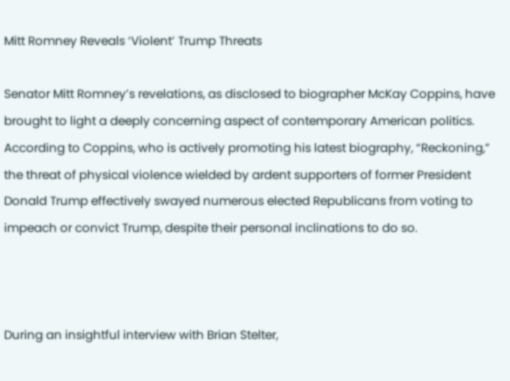Mitt Romney Reveals ‘Violent’ Trump Threats

Senator Mitt Romney’s revelations, as disclosed to biographer McKay Coppins, have brought to light a deeply concerning aspect of contemporary American politics. According to Coppins, who is actively promoting his latest biography, “Reckoning,” the threat of physical violence wielded by ardent supporters of former President Donald Trump effectively swayed numerous elected Republicans from voting to impeach or convict Trump, despite their personal inclinations to do so.



During an insightful interview with Brian Stelter,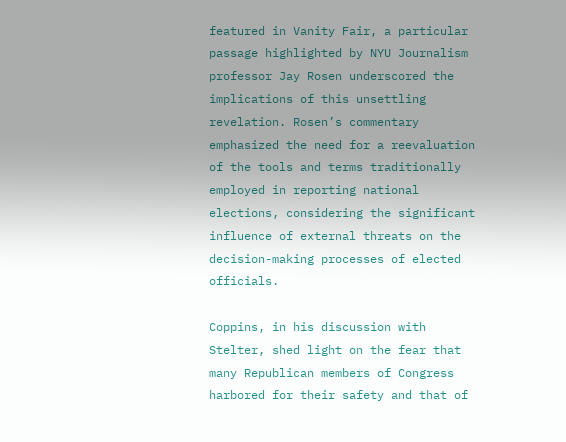featured in Vanity Fair, a particular passage highlighted by NYU Journalism professor Jay Rosen underscored the implications of this unsettling revelation. Rosen’s commentary emphasized the need for a reevaluation of the tools and terms traditionally employed in reporting national elections, considering the significant influence of external threats on the decision-making processes of elected officials.

Coppins, in his discussion with Stelter, shed light on the fear that many Republican members of Congress harbored for their safety and that of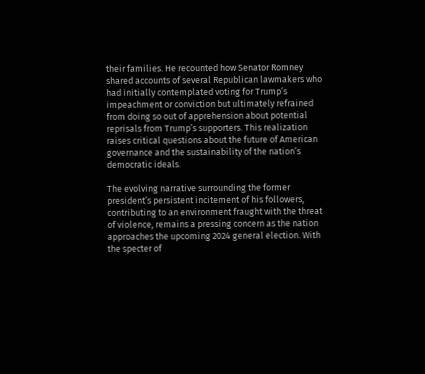their families. He recounted how Senator Romney shared accounts of several Republican lawmakers who had initially contemplated voting for Trump’s impeachment or conviction but ultimately refrained from doing so out of apprehension about potential reprisals from Trump’s supporters. This realization raises critical questions about the future of American governance and the sustainability of the nation’s democratic ideals.

The evolving narrative surrounding the former president’s persistent incitement of his followers, contributing to an environment fraught with the threat of violence, remains a pressing concern as the nation approaches the upcoming 2024 general election. With the specter of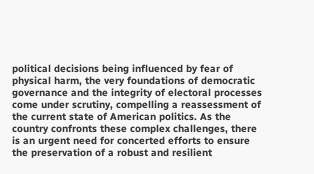political decisions being influenced by fear of physical harm, the very foundations of democratic governance and the integrity of electoral processes come under scrutiny, compelling a reassessment of the current state of American politics. As the country confronts these complex challenges, there is an urgent need for concerted efforts to ensure the preservation of a robust and resilient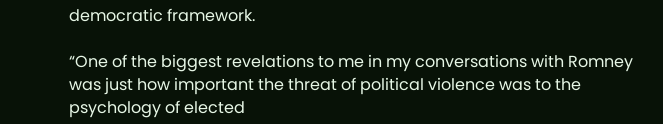democratic framework.

“One of the biggest revelations to me in my conversations with Romney was just how important the threat of political violence was to the psychology of elected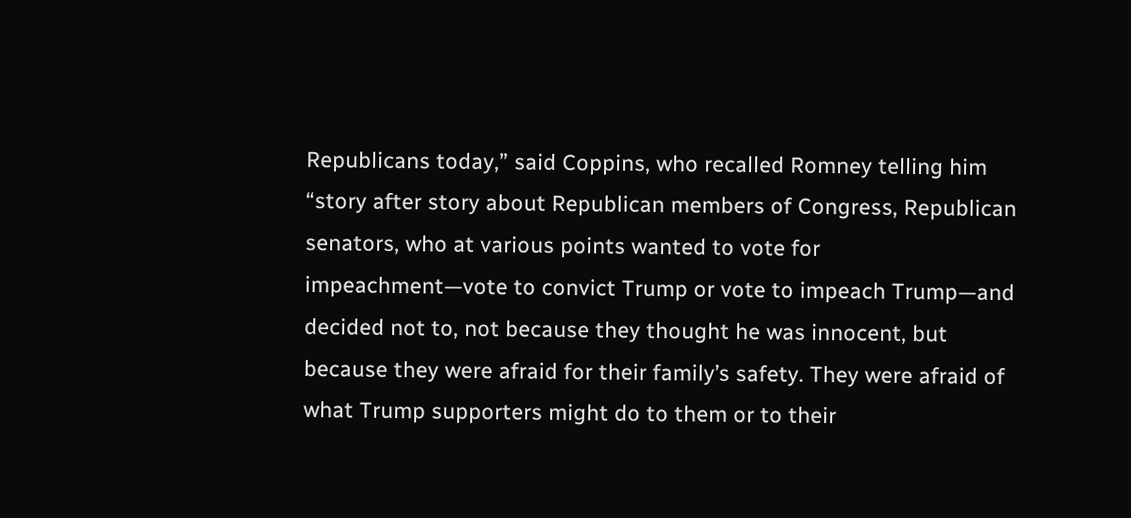Republicans today,” said Coppins, who recalled Romney telling him “story after story about Republican members of Congress, Republican senators, who at various points wanted to vote for impeachment—vote to convict Trump or vote to impeach Trump—and decided not to, not because they thought he was innocent, but because they were afraid for their family’s safety. They were afraid of what Trump supporters might do to them or to their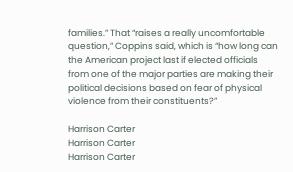families.” That “raises a really uncomfortable question,” Coppins said, which is “how long can the American project last if elected officials from one of the major parties are making their political decisions based on fear of physical violence from their constituents?”

Harrison Carter
Harrison Carter
Harrison Carter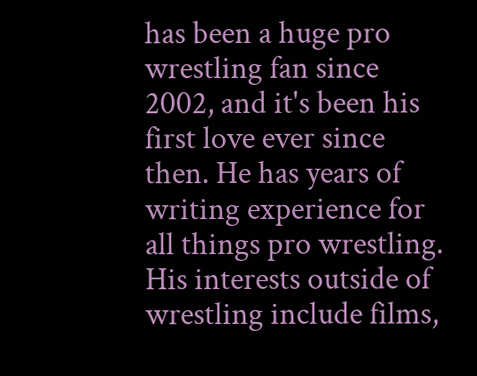has been a huge pro wrestling fan since 2002, and it's been his first love ever since then. He has years of writing experience for all things pro wrestling. His interests outside of wrestling include films,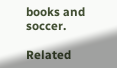books and soccer.

Related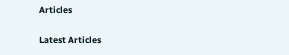Articles

Latest Articles